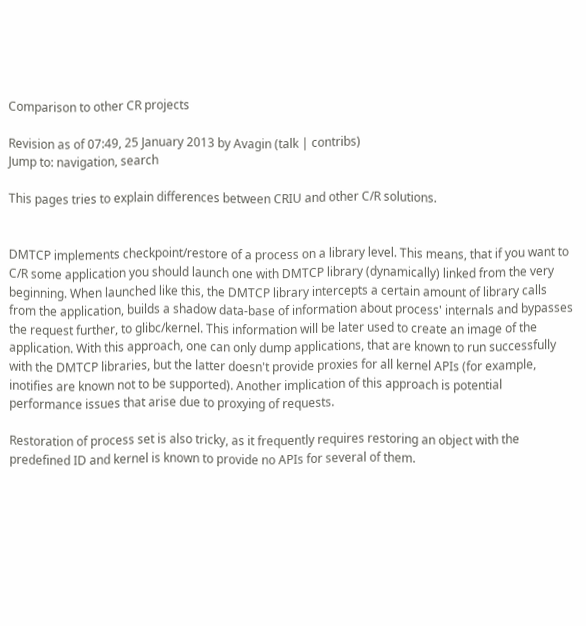Comparison to other CR projects

Revision as of 07:49, 25 January 2013 by Avagin (talk | contribs)
Jump to: navigation, search

This pages tries to explain differences between CRIU and other C/R solutions.


DMTCP implements checkpoint/restore of a process on a library level. This means, that if you want to C/R some application you should launch one with DMTCP library (dynamically) linked from the very beginning. When launched like this, the DMTCP library intercepts a certain amount of library calls from the application, builds a shadow data-base of information about process' internals and bypasses the request further, to glibc/kernel. This information will be later used to create an image of the application. With this approach, one can only dump applications, that are known to run successfully with the DMTCP libraries, but the latter doesn't provide proxies for all kernel APIs (for example, inotifies are known not to be supported). Another implication of this approach is potential performance issues that arise due to proxying of requests.

Restoration of process set is also tricky, as it frequently requires restoring an object with the predefined ID and kernel is known to provide no APIs for several of them.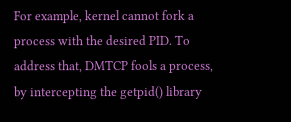For example, kernel cannot fork a process with the desired PID. To address that, DMTCP fools a process, by intercepting the getpid() library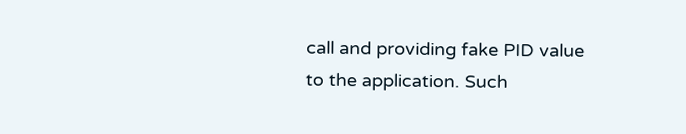call and providing fake PID value to the application. Such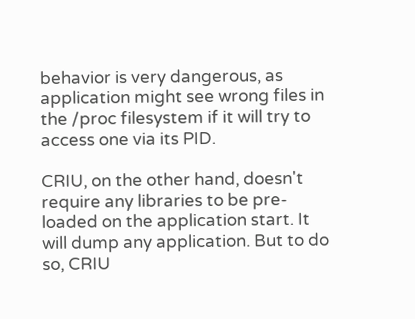behavior is very dangerous, as application might see wrong files in the /proc filesystem if it will try to access one via its PID.

CRIU, on the other hand, doesn't require any libraries to be pre-loaded on the application start. It will dump any application. But to do so, CRIU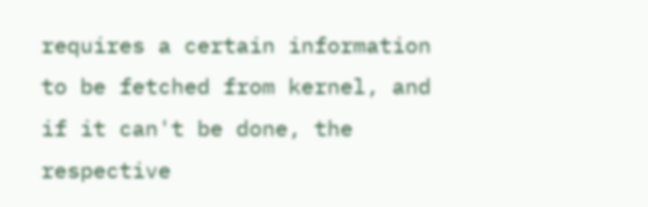requires a certain information to be fetched from kernel, and if it can't be done, the respective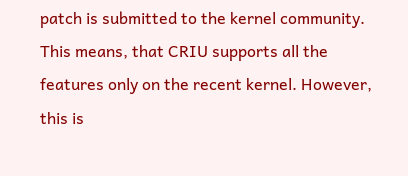patch is submitted to the kernel community. This means, that CRIU supports all the features only on the recent kernel. However, this is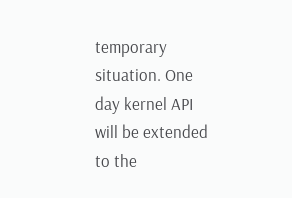temporary situation. One day kernel API will be extended to the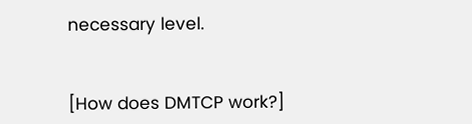necessary level.


[How does DMTCP work?]